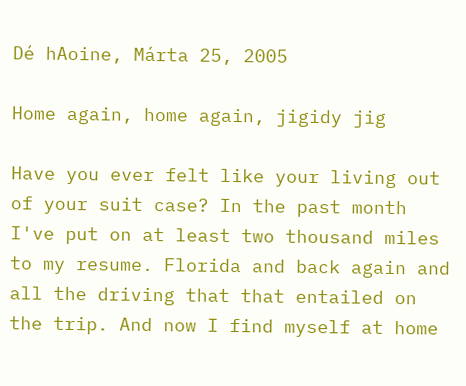Dé hAoine, Márta 25, 2005

Home again, home again, jigidy jig

Have you ever felt like your living out of your suit case? In the past month I've put on at least two thousand miles to my resume. Florida and back again and all the driving that that entailed on the trip. And now I find myself at home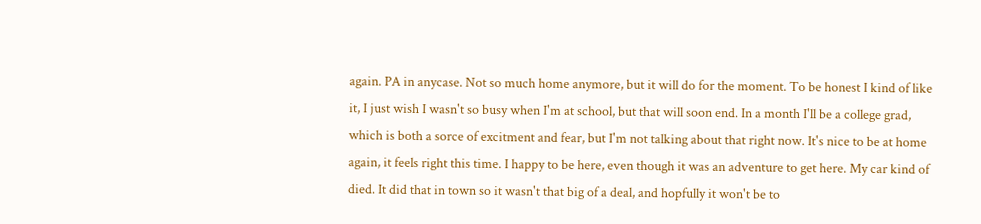again. PA in anycase. Not so much home anymore, but it will do for the moment. To be honest I kind of like it, I just wish I wasn't so busy when I'm at school, but that will soon end. In a month I'll be a college grad, which is both a sorce of excitment and fear, but I'm not talking about that right now. It's nice to be at home again, it feels right this time. I happy to be here, even though it was an adventure to get here. My car kind of died. It did that in town so it wasn't that big of a deal, and hopfully it won't be to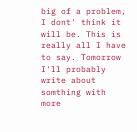big of a problem, I dont' think it will be. This is really all I have to say. Tomorrow I'll probably write about somthing with more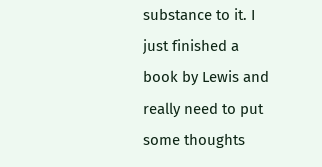substance to it. I just finished a book by Lewis and really need to put some thoughts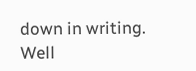down in writing. Well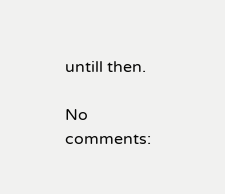untill then.

No comments: